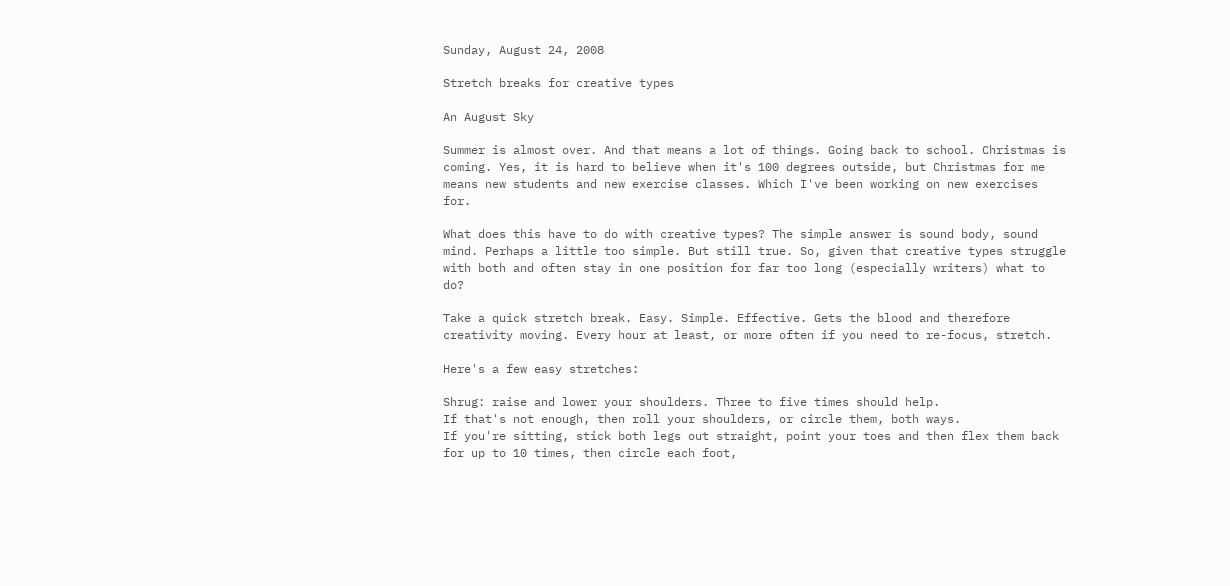Sunday, August 24, 2008

Stretch breaks for creative types

An August Sky

Summer is almost over. And that means a lot of things. Going back to school. Christmas is coming. Yes, it is hard to believe when it's 100 degrees outside, but Christmas for me means new students and new exercise classes. Which I've been working on new exercises for.

What does this have to do with creative types? The simple answer is sound body, sound mind. Perhaps a little too simple. But still true. So, given that creative types struggle with both and often stay in one position for far too long (especially writers) what to do?

Take a quick stretch break. Easy. Simple. Effective. Gets the blood and therefore creativity moving. Every hour at least, or more often if you need to re-focus, stretch.

Here's a few easy stretches:

Shrug: raise and lower your shoulders. Three to five times should help.
If that's not enough, then roll your shoulders, or circle them, both ways.
If you're sitting, stick both legs out straight, point your toes and then flex them back for up to 10 times, then circle each foot,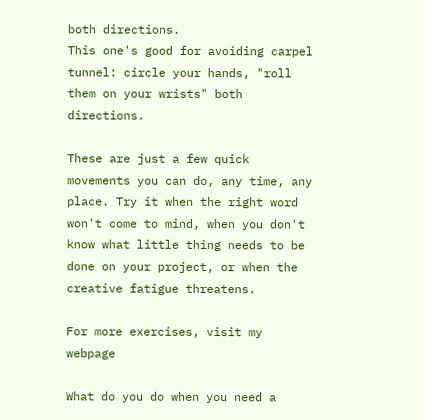both directions.
This one's good for avoiding carpel tunnel: circle your hands, "roll them on your wrists" both directions.

These are just a few quick movements you can do, any time, any place. Try it when the right word won't come to mind, when you don't know what little thing needs to be done on your project, or when the creative fatigue threatens.

For more exercises, visit my webpage

What do you do when you need a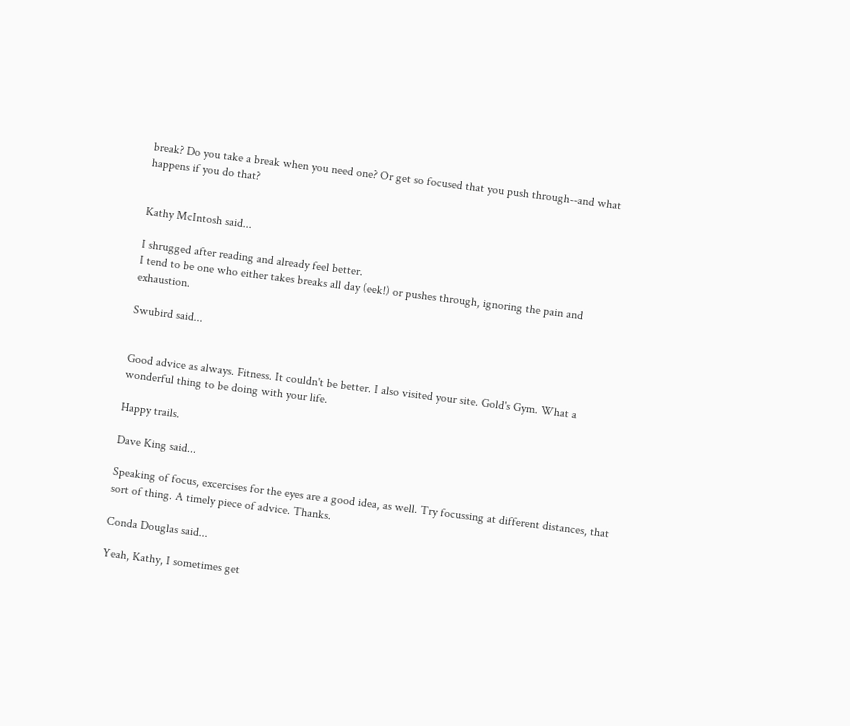break? Do you take a break when you need one? Or get so focused that you push through--and what happens if you do that?


Kathy McIntosh said...

I shrugged after reading and already feel better.
I tend to be one who either takes breaks all day (eek!) or pushes through, ignoring the pain and exhaustion.

Swubird said...


Good advice as always. Fitness. It couldn't be better. I also visited your site. Gold's Gym. What a wonderful thing to be doing with your life.

Happy trails.

Dave King said...

Speaking of focus, excercises for the eyes are a good idea, as well. Try focussing at different distances, that sort of thing. A timely piece of advice. Thanks.

Conda Douglas said...

Yeah, Kathy, I sometimes get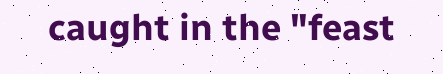caught in the "feast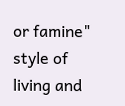or famine" style of living and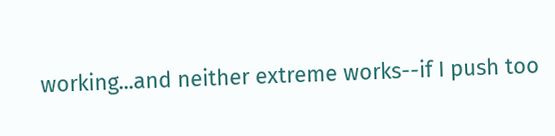working...and neither extreme works--if I push too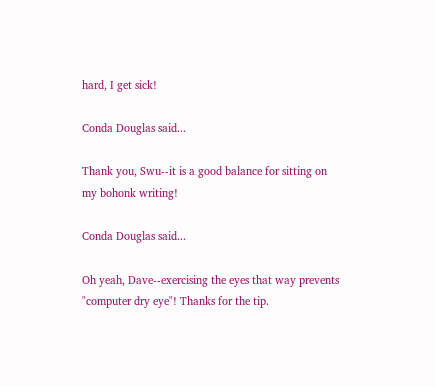hard, I get sick!

Conda Douglas said...

Thank you, Swu--it is a good balance for sitting on my bohonk writing!

Conda Douglas said...

Oh yeah, Dave--exercising the eyes that way prevents "computer dry eye"! Thanks for the tip.